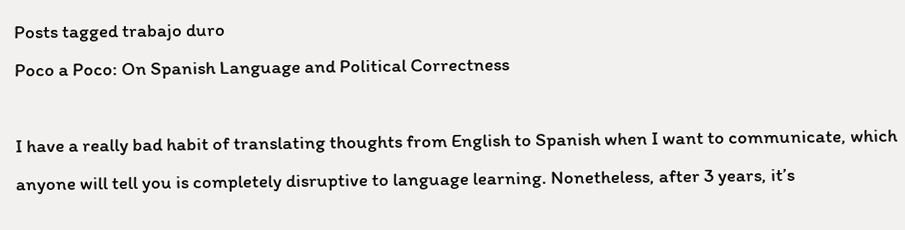Posts tagged trabajo duro
Poco a Poco: On Spanish Language and Political Correctness

I have a really bad habit of translating thoughts from English to Spanish when I want to communicate, which anyone will tell you is completely disruptive to language learning. Nonetheless, after 3 years, it’s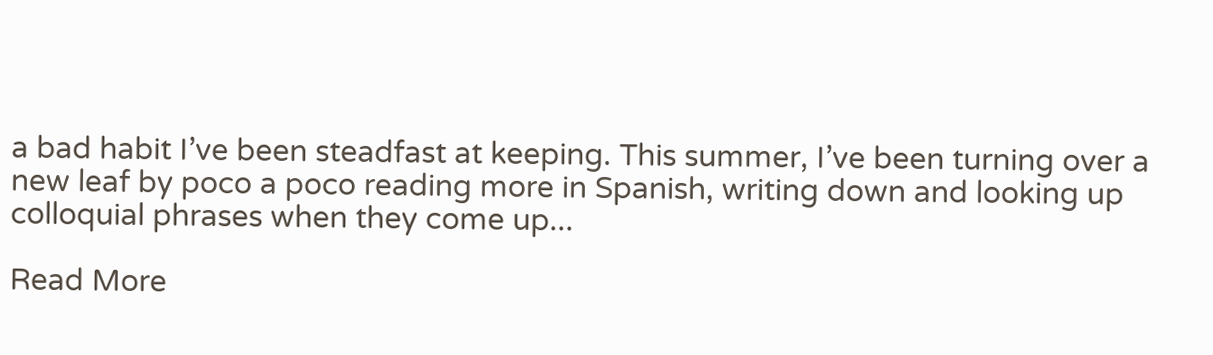a bad habit I’ve been steadfast at keeping. This summer, I’ve been turning over a new leaf by poco a poco reading more in Spanish, writing down and looking up colloquial phrases when they come up...

Read More